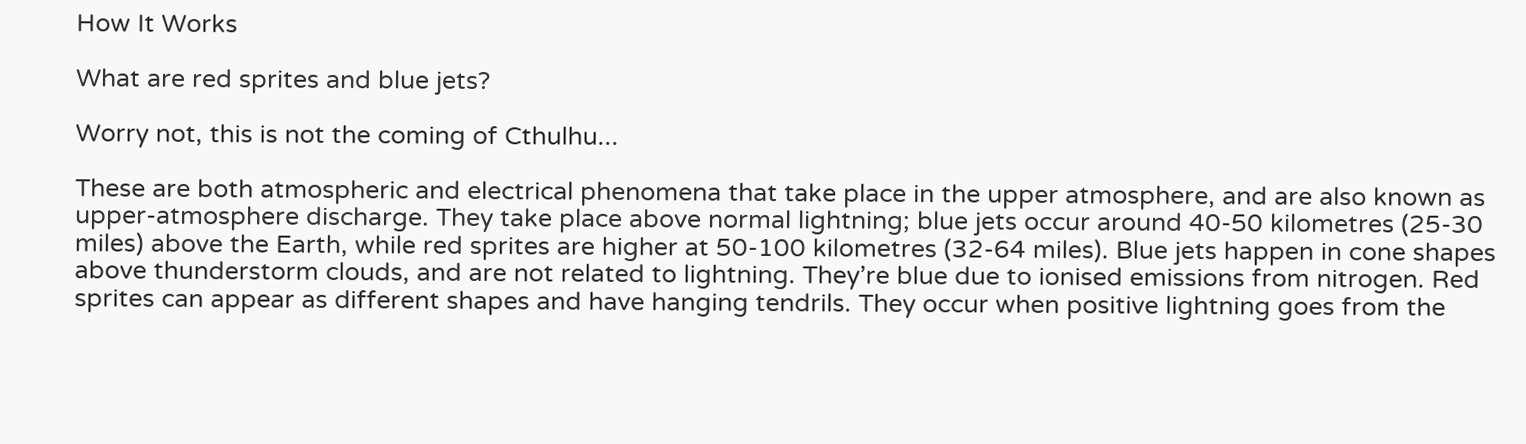How It Works

What are red sprites and blue jets?

Worry not, this is not the coming of Cthulhu...

These are both atmospheric and electrical phenomena that take place in the upper atmosphere, and are also known as upper-atmosphere discharge. They take place above normal lightning; blue jets occur around 40-50 kilometres (25-30 miles) above the Earth, while red sprites are higher at 50-100 kilometres (32-64 miles). Blue jets happen in cone shapes above thunderstorm clouds, and are not related to lightning. They’re blue due to ionised emissions from nitrogen. Red sprites can appear as different shapes and have hanging tendrils. They occur when positive lightning goes from the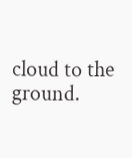cloud to the ground.